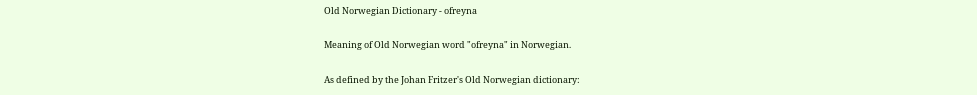Old Norwegian Dictionary - ofreyna

Meaning of Old Norwegian word "ofreyna" in Norwegian.

As defined by the Johan Fritzer's Old Norwegian dictionary: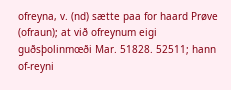ofreyna, v. (nd) sætte paa for haard Prøve (ofraun); at við ofreynum eigi guðsþolinmœði Mar. 51828. 52511; hann of-reyni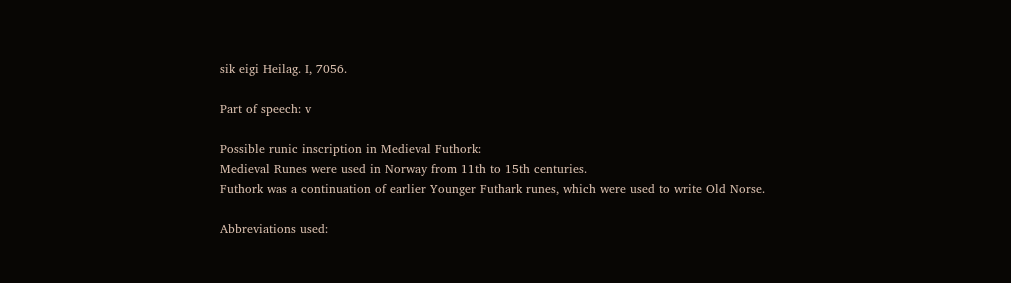sik eigi Heilag. I, 7056.

Part of speech: v

Possible runic inscription in Medieval Futhork:
Medieval Runes were used in Norway from 11th to 15th centuries.
Futhork was a continuation of earlier Younger Futhark runes, which were used to write Old Norse.

Abbreviations used: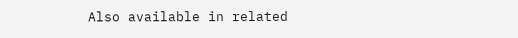Also available in related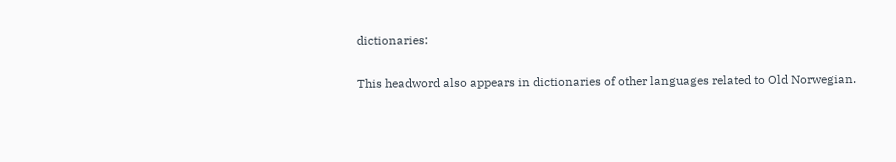dictionaries:

This headword also appears in dictionaries of other languages related to Old Norwegian.